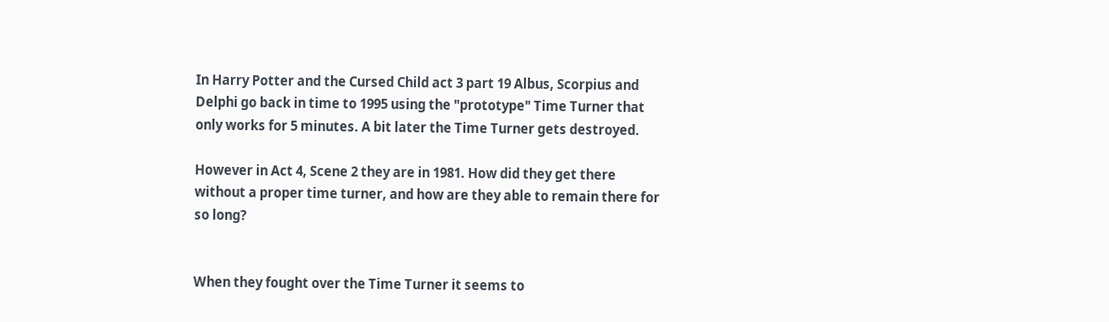In Harry Potter and the Cursed Child act 3 part 19 Albus, Scorpius and Delphi go back in time to 1995 using the "prototype" Time Turner that only works for 5 minutes. A bit later the Time Turner gets destroyed.

However in Act 4, Scene 2 they are in 1981. How did they get there without a proper time turner, and how are they able to remain there for so long?


When they fought over the Time Turner it seems to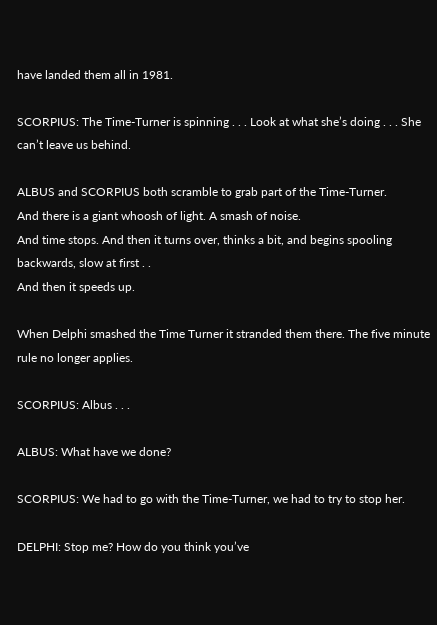have landed them all in 1981.

SCORPIUS: The Time-Turner is spinning . . . Look at what she’s doing . . . She can’t leave us behind.

ALBUS and SCORPIUS both scramble to grab part of the Time-Turner.
And there is a giant whoosh of light. A smash of noise.
And time stops. And then it turns over, thinks a bit, and begins spooling backwards, slow at first . .
And then it speeds up.

When Delphi smashed the Time Turner it stranded them there. The five minute rule no longer applies.

SCORPIUS: Albus . . .

ALBUS: What have we done?

SCORPIUS: We had to go with the Time-Turner, we had to try to stop her.

DELPHI: Stop me? How do you think you’ve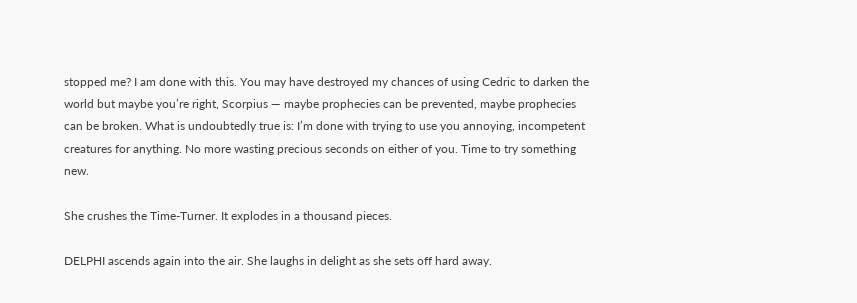stopped me? I am done with this. You may have destroyed my chances of using Cedric to darken the world but maybe you’re right, Scorpius — maybe prophecies can be prevented, maybe prophecies can be broken. What is undoubtedly true is: I’m done with trying to use you annoying, incompetent creatures for anything. No more wasting precious seconds on either of you. Time to try something new.

She crushes the Time-Turner. It explodes in a thousand pieces.

DELPHI ascends again into the air. She laughs in delight as she sets off hard away.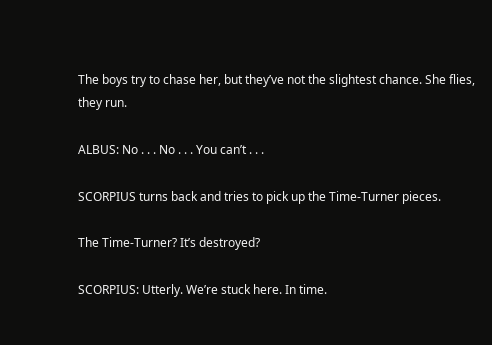The boys try to chase her, but they’ve not the slightest chance. She flies, they run.

ALBUS: No . . . No . . . You can’t . . .

SCORPIUS turns back and tries to pick up the Time-Turner pieces.

The Time-Turner? It’s destroyed?

SCORPIUS: Utterly. We’re stuck here. In time.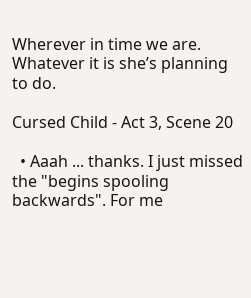Wherever in time we are. Whatever it is she’s planning to do.

Cursed Child - Act 3, Scene 20

  • Aaah ... thanks. I just missed the "begins spooling backwards". For me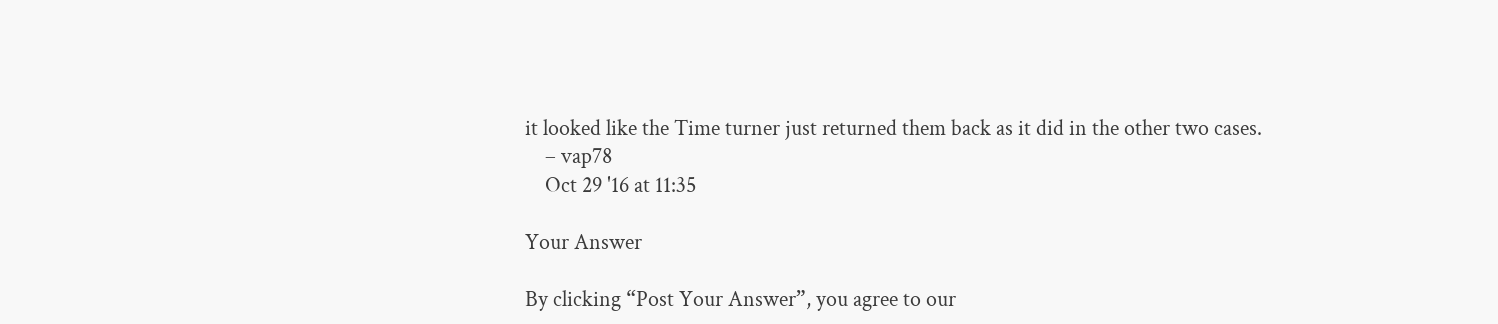it looked like the Time turner just returned them back as it did in the other two cases.
    – vap78
    Oct 29 '16 at 11:35

Your Answer

By clicking “Post Your Answer”, you agree to our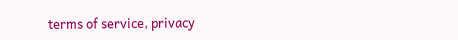terms of service, privacy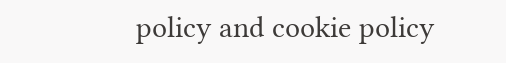policy and cookie policy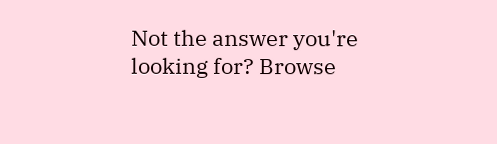Not the answer you're looking for? Browse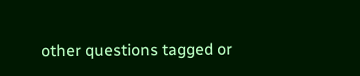other questions tagged or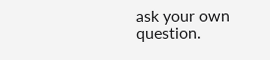ask your own question.